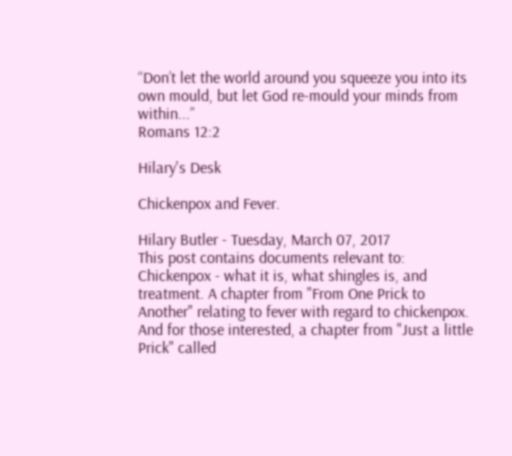“Don’t let the world around you squeeze you into its own mould, but let God re-mould your minds from within...”
Romans 12:2

Hilary's Desk

Chickenpox and Fever.

Hilary Butler - Tuesday, March 07, 2017
This post contains documents relevant to: Chickenpox - what it is, what shingles is, and treatment. A chapter from "From One Prick to Another" relating to fever with regard to chickenpox. And for those interested, a chapter from "Just a little Prick" called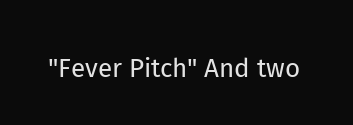"Fever Pitch" And two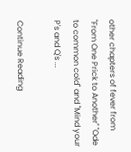other chapters of fever from "From One Prick to Another" "Ode to common cold" and "Mind your P's and Q's ...

Continue Reading